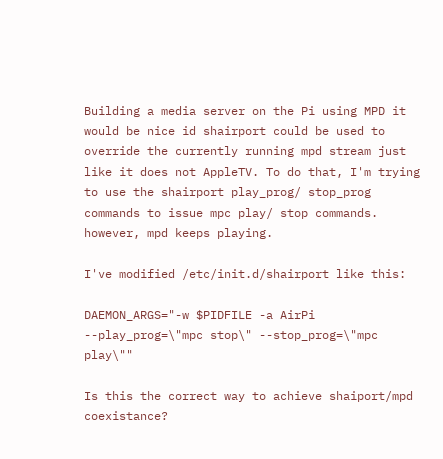Building a media server on the Pi using MPD it would be nice id shairport could be used to override the currently running mpd stream just like it does not AppleTV. To do that, I'm trying to use the shairport play_prog/ stop_prog commands to issue mpc play/ stop commands. however, mpd keeps playing.

I've modified /etc/init.d/shairport like this:

DAEMON_ARGS="-w $PIDFILE -a AirPi --play_prog=\"mpc stop\" --stop_prog=\"mpc play\""

Is this the correct way to achieve shaiport/mpd coexistance?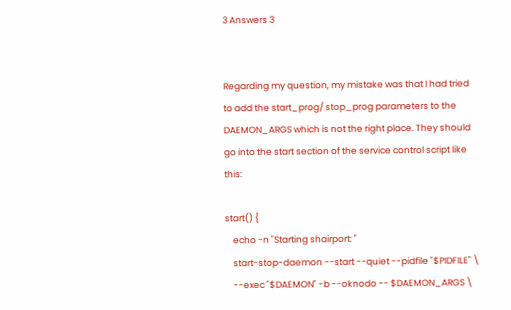3 Answers 3


Regarding my question, my mistake was that I had tried to add the start_prog/ stop_prog parameters to the DAEMON_ARGS which is not the right place. They should go into the start section of the service control script like this:

start() {
    echo -n "Starting shairport: "
    start-stop-daemon --start --quiet --pidfile "$PIDFILE" \
    --exec "$DAEMON" -b --oknodo -- $DAEMON_ARGS \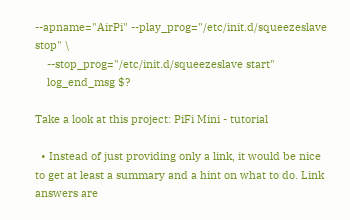--apname="AirPi" --play_prog="/etc/init.d/squeezeslave stop" \
    --stop_prog="/etc/init.d/squeezeslave start"
    log_end_msg $?

Take a look at this project: PiFi Mini - tutorial

  • Instead of just providing only a link, it would be nice to get at least a summary and a hint on what to do. Link answers are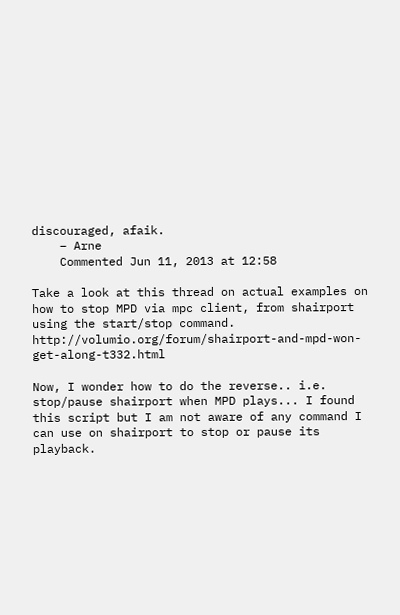discouraged, afaik.
    – Arne
    Commented Jun 11, 2013 at 12:58

Take a look at this thread on actual examples on how to stop MPD via mpc client, from shairport using the start/stop command. http://volumio.org/forum/shairport-and-mpd-won-get-along-t332.html

Now, I wonder how to do the reverse.. i.e. stop/pause shairport when MPD plays... I found this script but I am not aware of any command I can use on shairport to stop or pause its playback.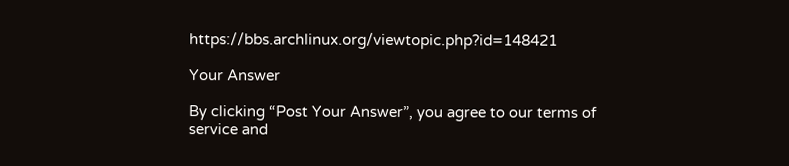https://bbs.archlinux.org/viewtopic.php?id=148421

Your Answer

By clicking “Post Your Answer”, you agree to our terms of service and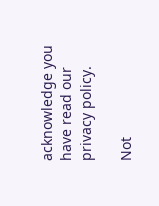acknowledge you have read our privacy policy.

Not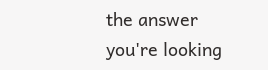the answer you're looking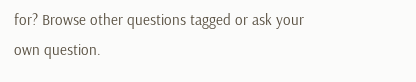for? Browse other questions tagged or ask your own question.